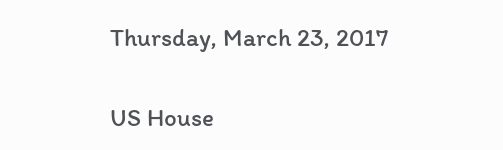Thursday, March 23, 2017

US House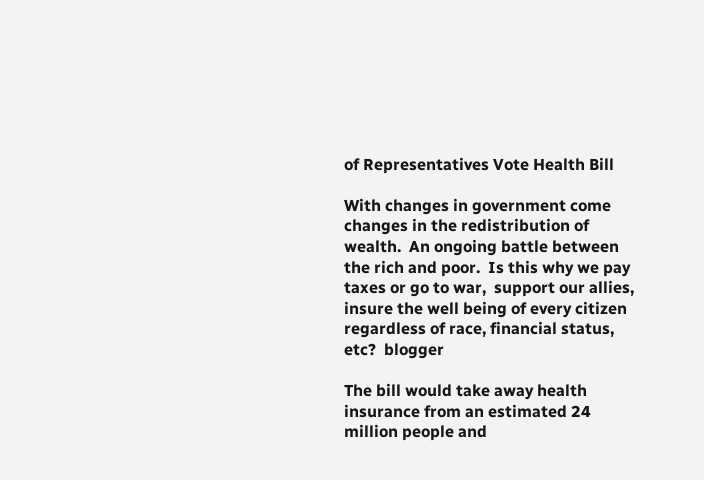of Representatives Vote Health Bill

With changes in government come changes in the redistribution of wealth.  An ongoing battle between the rich and poor.  Is this why we pay taxes or go to war,  support our allies, insure the well being of every citizen regardless of race, financial status, etc?  blogger

The bill would take away health insurance from an estimated 24 million people and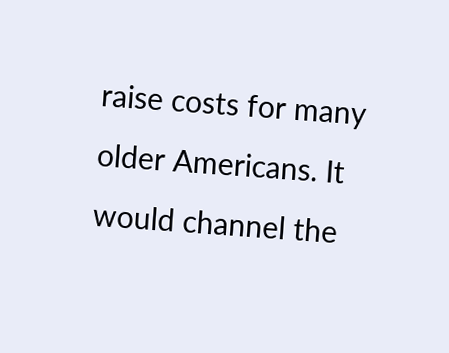raise costs for many older Americans. It would channel the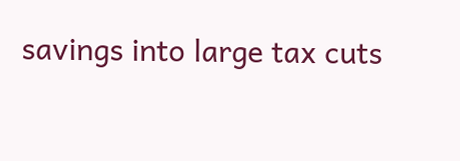savings into large tax cuts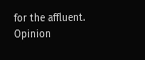for the affluent. Opinion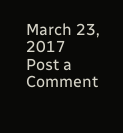March 23, 2017
Post a Comment